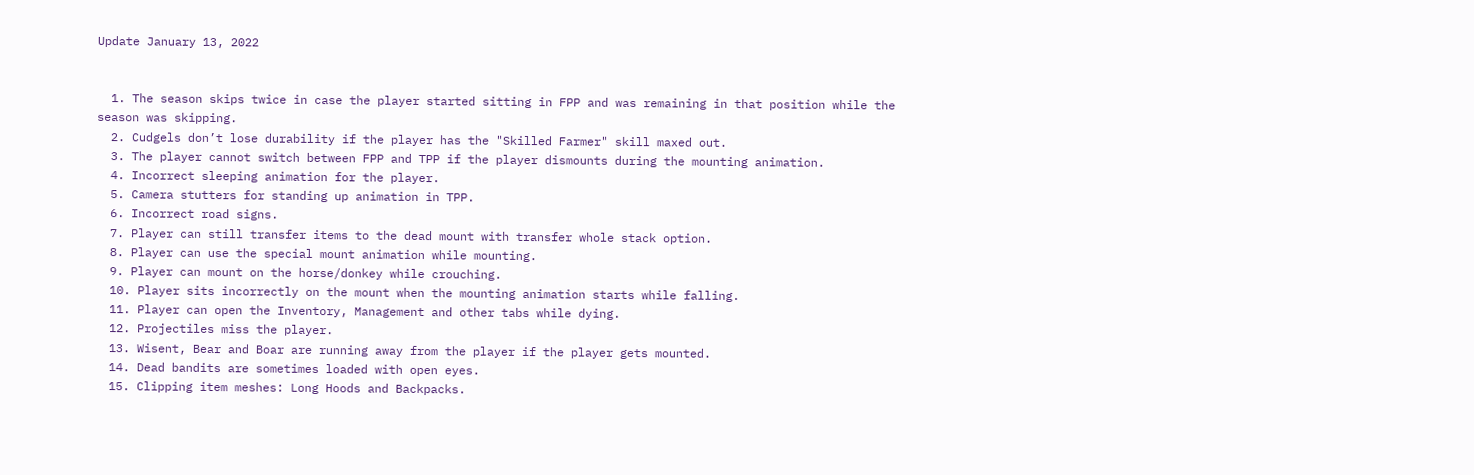Update January 13, 2022


  1. The season skips twice in case the player started sitting in FPP and was remaining in that position while the season was skipping.
  2. Cudgels don’t lose durability if the player has the "Skilled Farmer" skill maxed out.
  3. The player cannot switch between FPP and TPP if the player dismounts during the mounting animation.
  4. Incorrect sleeping animation for the player.
  5. Camera stutters for standing up animation in TPP.
  6. Incorrect road signs.
  7. Player can still transfer items to the dead mount with transfer whole stack option.
  8. Player can use the special mount animation while mounting.
  9. Player can mount on the horse/donkey while crouching.
  10. Player sits incorrectly on the mount when the mounting animation starts while falling.
  11. Player can open the Inventory, Management and other tabs while dying.
  12. Projectiles miss the player.
  13. Wisent, Bear and Boar are running away from the player if the player gets mounted.
  14. Dead bandits are sometimes loaded with open eyes.
  15. Clipping item meshes: Long Hoods and Backpacks.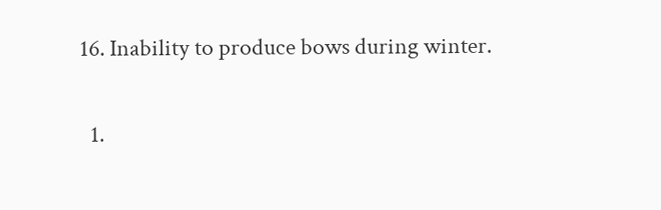16. Inability to produce bows during winter.


  1.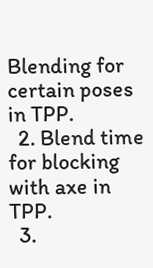Blending for certain poses in TPP.
  2. Blend time for blocking with axe in TPP.
  3.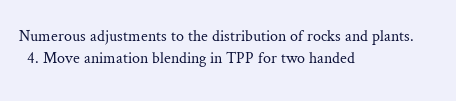Numerous adjustments to the distribution of rocks and plants.
  4. Move animation blending in TPP for two handed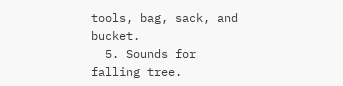tools, bag, sack, and bucket.
  5. Sounds for falling tree.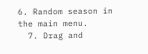6. Random season in the main menu.
  7. Drag and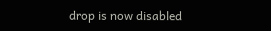drop is now disabled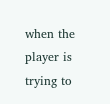when the player is trying to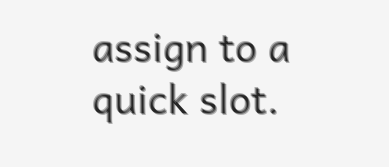assign to a quick slot.